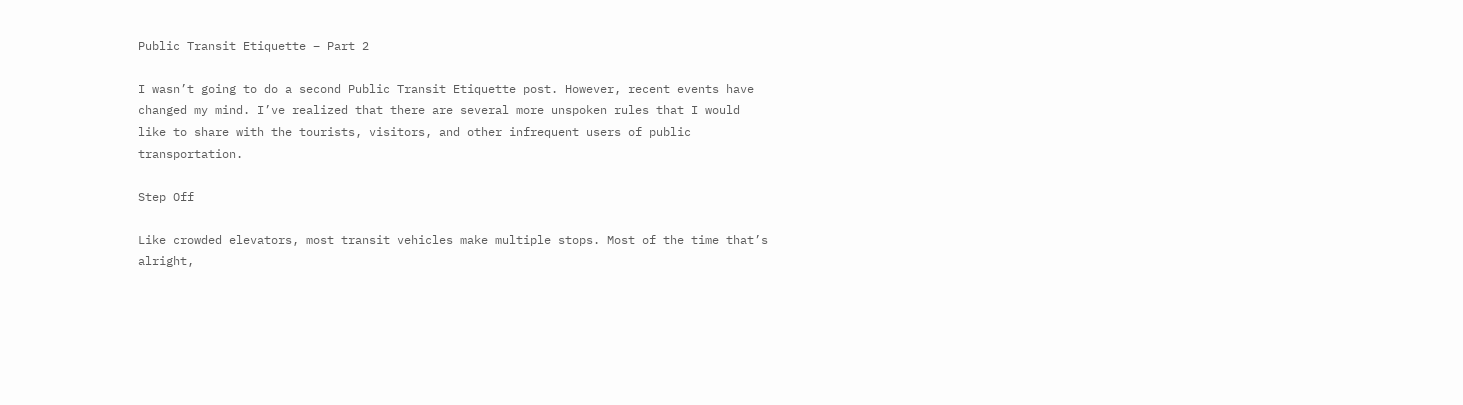Public Transit Etiquette – Part 2

I wasn’t going to do a second Public Transit Etiquette post. However, recent events have changed my mind. I’ve realized that there are several more unspoken rules that I would like to share with the tourists, visitors, and other infrequent users of public transportation.

Step Off

Like crowded elevators, most transit vehicles make multiple stops. Most of the time that’s alright,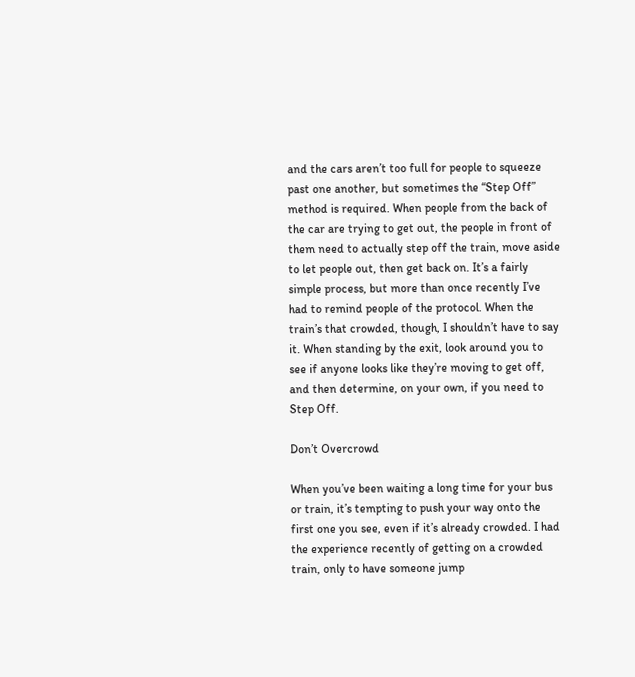and the cars aren’t too full for people to squeeze past one another, but sometimes the “Step Off” method is required. When people from the back of the car are trying to get out, the people in front of them need to actually step off the train, move aside to let people out, then get back on. It’s a fairly simple process, but more than once recently I’ve had to remind people of the protocol. When the train’s that crowded, though, I shouldn’t have to say it. When standing by the exit, look around you to see if anyone looks like they’re moving to get off, and then determine, on your own, if you need to Step Off.

Don’t Overcrowd

When you’ve been waiting a long time for your bus or train, it’s tempting to push your way onto the first one you see, even if it’s already crowded. I had the experience recently of getting on a crowded train, only to have someone jump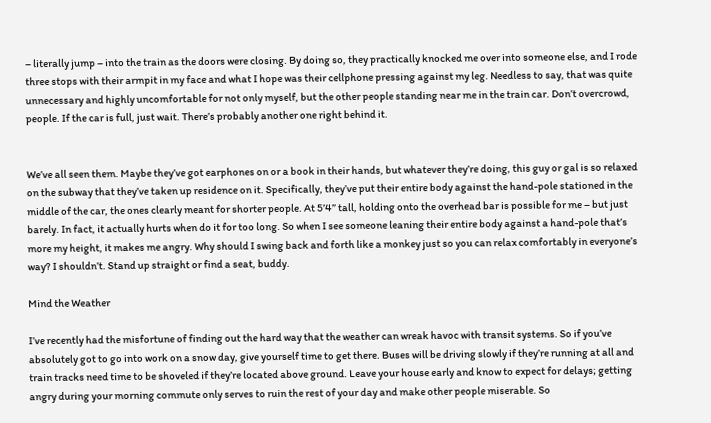– literally jump – into the train as the doors were closing. By doing so, they practically knocked me over into someone else, and I rode three stops with their armpit in my face and what I hope was their cellphone pressing against my leg. Needless to say, that was quite unnecessary and highly uncomfortable for not only myself, but the other people standing near me in the train car. Don’t overcrowd, people. If the car is full, just wait. There’s probably another one right behind it.


We’ve all seen them. Maybe they’ve got earphones on or a book in their hands, but whatever they’re doing, this guy or gal is so relaxed on the subway that they’ve taken up residence on it. Specifically, they’ve put their entire body against the hand-pole stationed in the middle of the car, the ones clearly meant for shorter people. At 5’4” tall, holding onto the overhead bar is possible for me – but just barely. In fact, it actually hurts when do it for too long. So when I see someone leaning their entire body against a hand-pole that’s more my height, it makes me angry. Why should I swing back and forth like a monkey just so you can relax comfortably in everyone’s way? I shouldn’t. Stand up straight or find a seat, buddy.

Mind the Weather

I’ve recently had the misfortune of finding out the hard way that the weather can wreak havoc with transit systems. So if you’ve absolutely got to go into work on a snow day, give yourself time to get there. Buses will be driving slowly if they’re running at all and train tracks need time to be shoveled if they’re located above ground. Leave your house early and know to expect for delays; getting angry during your morning commute only serves to ruin the rest of your day and make other people miserable. So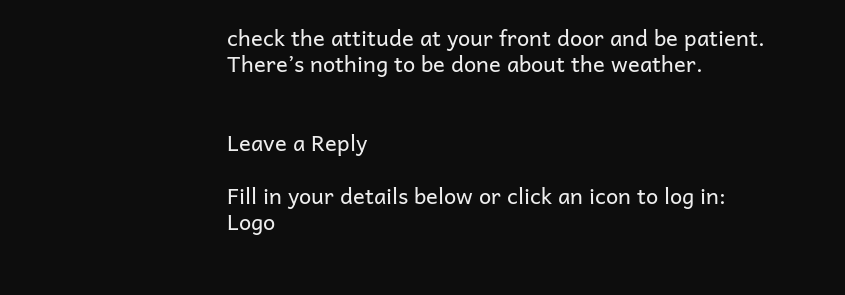check the attitude at your front door and be patient. There’s nothing to be done about the weather.


Leave a Reply

Fill in your details below or click an icon to log in: Logo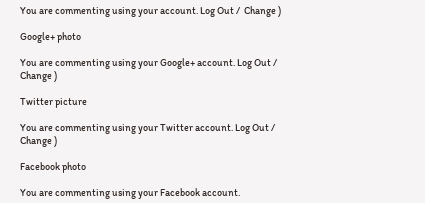You are commenting using your account. Log Out /  Change )

Google+ photo

You are commenting using your Google+ account. Log Out /  Change )

Twitter picture

You are commenting using your Twitter account. Log Out /  Change )

Facebook photo

You are commenting using your Facebook account.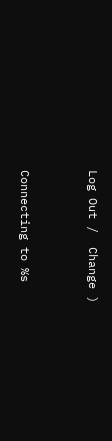Log Out /  Change )


Connecting to %s